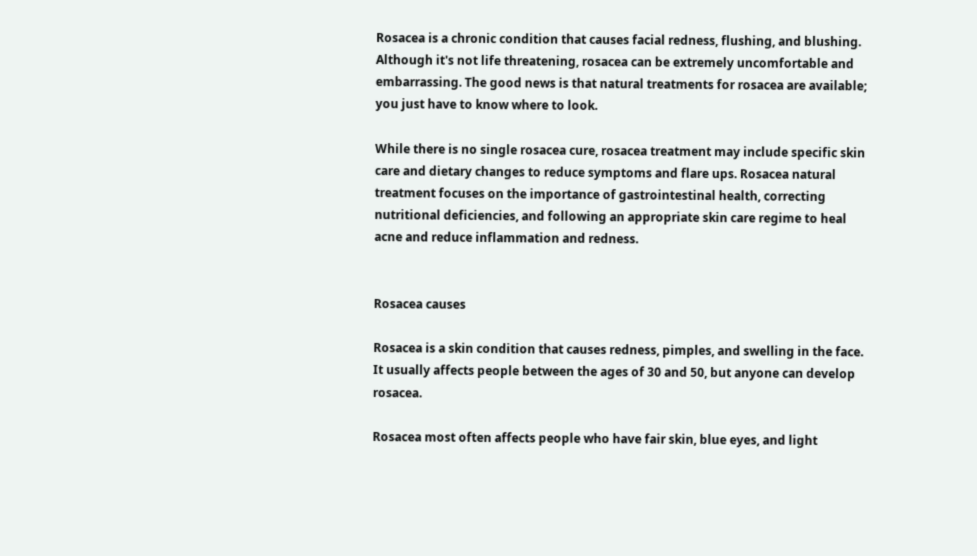Rosacea is a chronic condition that causes facial redness, flushing, and blushing. Although it's not life threatening, rosacea can be extremely uncomfortable and embarrassing. The good news is that natural treatments for rosacea are available; you just have to know where to look.

While there is no single rosacea cure, rosacea treatment may include specific skin care and dietary changes to reduce symptoms and flare ups. Rosacea natural treatment focuses on the importance of gastrointestinal health, correcting nutritional deficiencies, and following an appropriate skin care regime to heal acne and reduce inflammation and redness.


Rosacea causes

Rosacea is a skin condition that causes redness, pimples, and swelling in the face. It usually affects people between the ages of 30 and 50, but anyone can develop rosacea.

Rosacea most often affects people who have fair skin, blue eyes, and light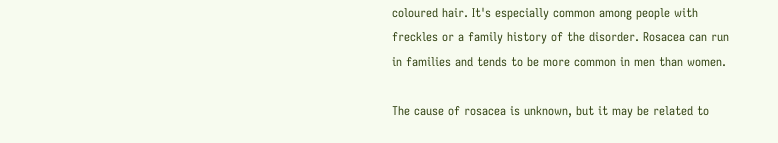coloured hair. It's especially common among people with freckles or a family history of the disorder. Rosacea can run in families and tends to be more common in men than women.

The cause of rosacea is unknown, but it may be related to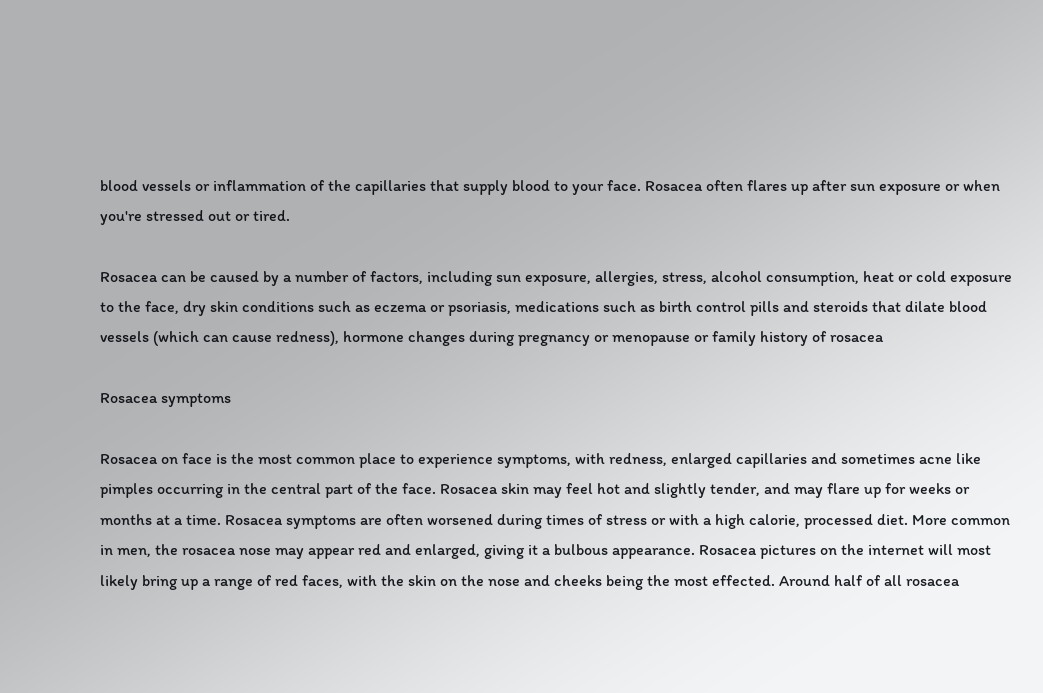blood vessels or inflammation of the capillaries that supply blood to your face. Rosacea often flares up after sun exposure or when you're stressed out or tired.

Rosacea can be caused by a number of factors, including sun exposure, allergies, stress, alcohol consumption, heat or cold exposure to the face, dry skin conditions such as eczema or psoriasis, medications such as birth control pills and steroids that dilate blood vessels (which can cause redness), hormone changes during pregnancy or menopause or family history of rosacea

Rosacea symptoms

Rosacea on face is the most common place to experience symptoms, with redness, enlarged capillaries and sometimes acne like pimples occurring in the central part of the face. Rosacea skin may feel hot and slightly tender, and may flare up for weeks or months at a time. Rosacea symptoms are often worsened during times of stress or with a high calorie, processed diet. More common in men, the rosacea nose may appear red and enlarged, giving it a bulbous appearance. Rosacea pictures on the internet will most likely bring up a range of red faces, with the skin on the nose and cheeks being the most effected. Around half of all rosacea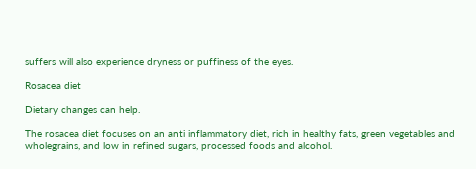suffers will also experience dryness or puffiness of the eyes.

Rosacea diet

Dietary changes can help.

The rosacea diet focuses on an anti inflammatory diet, rich in healthy fats, green vegetables and wholegrains, and low in refined sugars, processed foods and alcohol.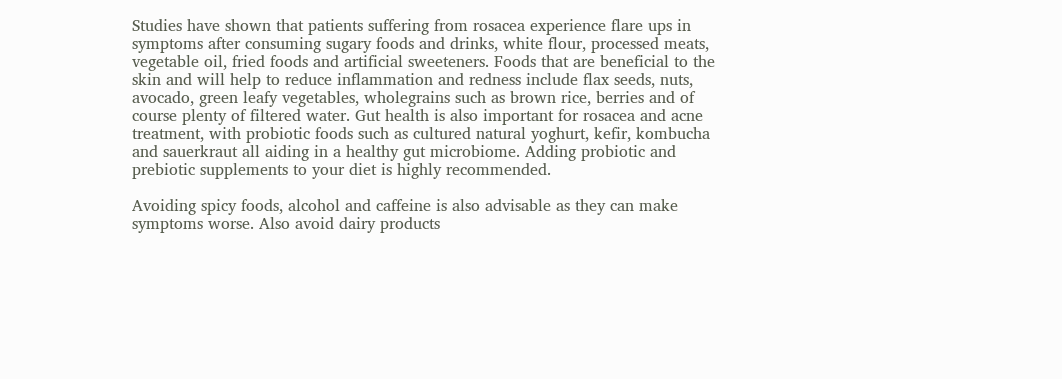Studies have shown that patients suffering from rosacea experience flare ups in symptoms after consuming sugary foods and drinks, white flour, processed meats, vegetable oil, fried foods and artificial sweeteners. Foods that are beneficial to the skin and will help to reduce inflammation and redness include flax seeds, nuts, avocado, green leafy vegetables, wholegrains such as brown rice, berries and of course plenty of filtered water. Gut health is also important for rosacea and acne treatment, with probiotic foods such as cultured natural yoghurt, kefir, kombucha and sauerkraut all aiding in a healthy gut microbiome. Adding probiotic and prebiotic supplements to your diet is highly recommended.

Avoiding spicy foods, alcohol and caffeine is also advisable as they can make symptoms worse. Also avoid dairy products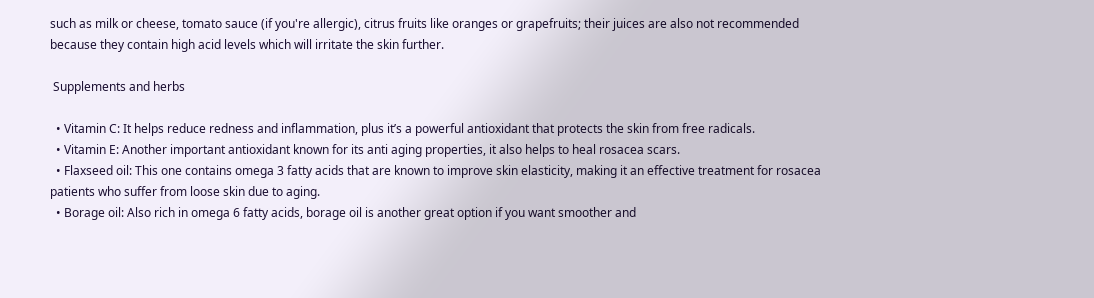such as milk or cheese, tomato sauce (if you're allergic), citrus fruits like oranges or grapefruits; their juices are also not recommended because they contain high acid levels which will irritate the skin further.

 Supplements and herbs

  • Vitamin C: It helps reduce redness and inflammation, plus it’s a powerful antioxidant that protects the skin from free radicals.
  • Vitamin E: Another important antioxidant known for its anti aging properties, it also helps to heal rosacea scars.
  • Flaxseed oil: This one contains omega 3 fatty acids that are known to improve skin elasticity, making it an effective treatment for rosacea patients who suffer from loose skin due to aging.
  • Borage oil: Also rich in omega 6 fatty acids, borage oil is another great option if you want smoother and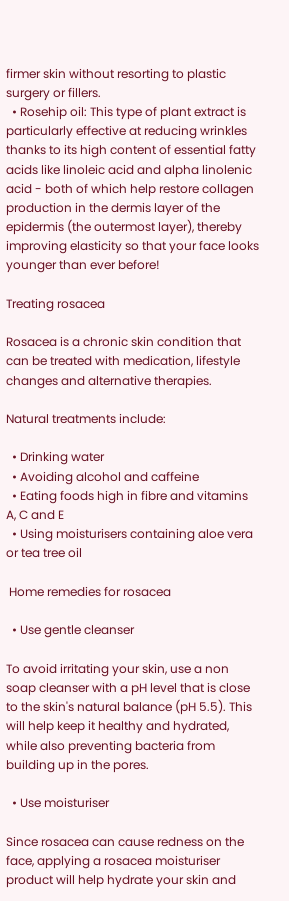firmer skin without resorting to plastic surgery or fillers.
  • Rosehip oil: This type of plant extract is particularly effective at reducing wrinkles thanks to its high content of essential fatty acids like linoleic acid and alpha linolenic acid - both of which help restore collagen production in the dermis layer of the epidermis (the outermost layer), thereby improving elasticity so that your face looks younger than ever before!

Treating rosacea

Rosacea is a chronic skin condition that can be treated with medication, lifestyle changes and alternative therapies.

Natural treatments include:

  • Drinking water
  • Avoiding alcohol and caffeine
  • Eating foods high in fibre and vitamins A, C and E
  • Using moisturisers containing aloe vera or tea tree oil

 Home remedies for rosacea

  • Use gentle cleanser

To avoid irritating your skin, use a non soap cleanser with a pH level that is close to the skin's natural balance (pH 5.5). This will help keep it healthy and hydrated, while also preventing bacteria from building up in the pores.

  • Use moisturiser

Since rosacea can cause redness on the face, applying a rosacea moisturiser product will help hydrate your skin and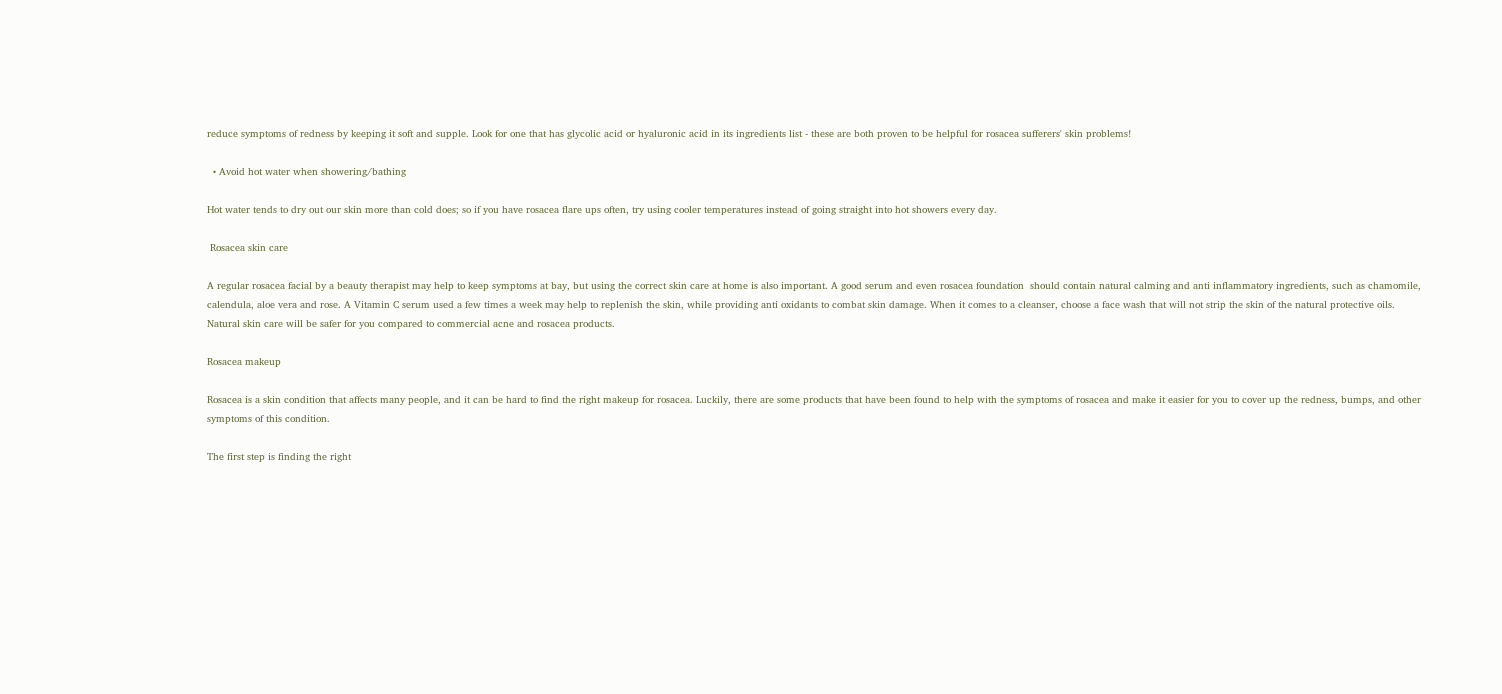reduce symptoms of redness by keeping it soft and supple. Look for one that has glycolic acid or hyaluronic acid in its ingredients list - these are both proven to be helpful for rosacea sufferers' skin problems!

  • Avoid hot water when showering/bathing

Hot water tends to dry out our skin more than cold does; so if you have rosacea flare ups often, try using cooler temperatures instead of going straight into hot showers every day.

 Rosacea skin care

A regular rosacea facial by a beauty therapist may help to keep symptoms at bay, but using the correct skin care at home is also important. A good serum and even rosacea foundation  should contain natural calming and anti inflammatory ingredients, such as chamomile, calendula, aloe vera and rose. A Vitamin C serum used a few times a week may help to replenish the skin, while providing anti oxidants to combat skin damage. When it comes to a cleanser, choose a face wash that will not strip the skin of the natural protective oils. Natural skin care will be safer for you compared to commercial acne and rosacea products.

Rosacea makeup

Rosacea is a skin condition that affects many people, and it can be hard to find the right makeup for rosacea. Luckily, there are some products that have been found to help with the symptoms of rosacea and make it easier for you to cover up the redness, bumps, and other symptoms of this condition.

The first step is finding the right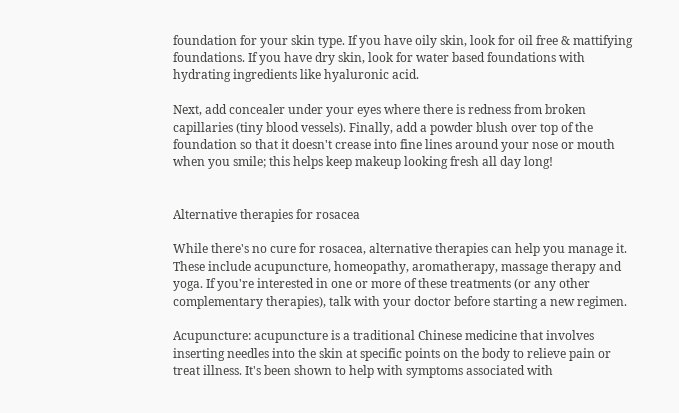foundation for your skin type. If you have oily skin, look for oil free & mattifying foundations. If you have dry skin, look for water based foundations with hydrating ingredients like hyaluronic acid.

Next, add concealer under your eyes where there is redness from broken capillaries (tiny blood vessels). Finally, add a powder blush over top of the foundation so that it doesn't crease into fine lines around your nose or mouth when you smile; this helps keep makeup looking fresh all day long!


Alternative therapies for rosacea

While there's no cure for rosacea, alternative therapies can help you manage it. These include acupuncture, homeopathy, aromatherapy, massage therapy and yoga. If you're interested in one or more of these treatments (or any other complementary therapies), talk with your doctor before starting a new regimen.

Acupuncture: acupuncture is a traditional Chinese medicine that involves inserting needles into the skin at specific points on the body to relieve pain or treat illness. It's been shown to help with symptoms associated with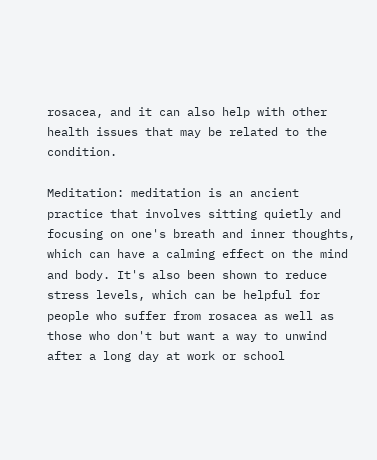rosacea, and it can also help with other health issues that may be related to the condition.

Meditation: meditation is an ancient practice that involves sitting quietly and focusing on one's breath and inner thoughts, which can have a calming effect on the mind and body. It's also been shown to reduce stress levels, which can be helpful for people who suffer from rosacea as well as those who don't but want a way to unwind after a long day at work or school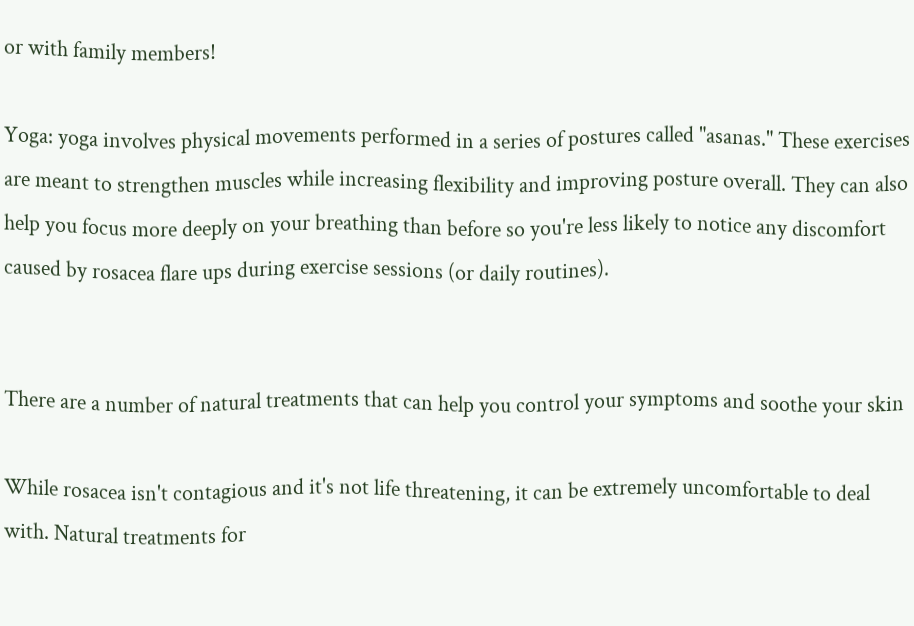or with family members!

Yoga: yoga involves physical movements performed in a series of postures called "asanas." These exercises are meant to strengthen muscles while increasing flexibility and improving posture overall. They can also help you focus more deeply on your breathing than before so you're less likely to notice any discomfort caused by rosacea flare ups during exercise sessions (or daily routines).


There are a number of natural treatments that can help you control your symptoms and soothe your skin

While rosacea isn't contagious and it's not life threatening, it can be extremely uncomfortable to deal with. Natural treatments for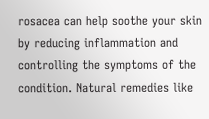rosacea can help soothe your skin by reducing inflammation and controlling the symptoms of the condition. Natural remedies like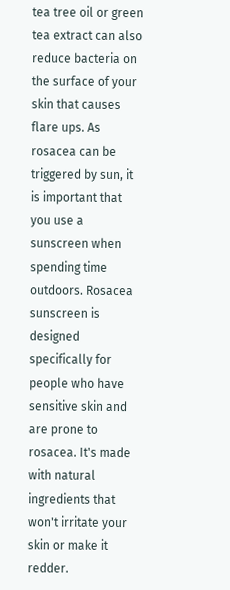tea tree oil or green tea extract can also reduce bacteria on the surface of your skin that causes flare ups. As rosacea can be triggered by sun, it is important that you use a sunscreen when spending time outdoors. Rosacea sunscreen is designed specifically for people who have sensitive skin and are prone to rosacea. It's made with natural ingredients that won't irritate your skin or make it redder.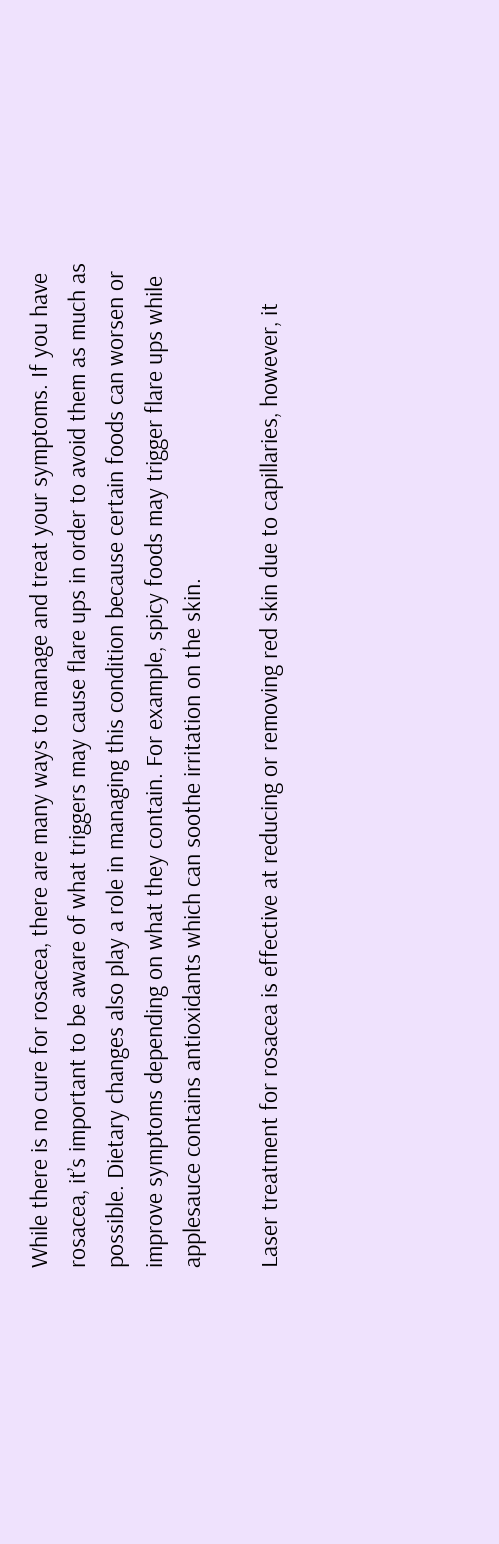While there is no cure for rosacea, there are many ways to manage and treat your symptoms. If you have rosacea, it’s important to be aware of what triggers may cause flare ups in order to avoid them as much as possible. Dietary changes also play a role in managing this condition because certain foods can worsen or improve symptoms depending on what they contain. For example, spicy foods may trigger flare ups while applesauce contains antioxidants which can soothe irritation on the skin.

Laser treatment for rosacea is effective at reducing or removing red skin due to capillaries, however, it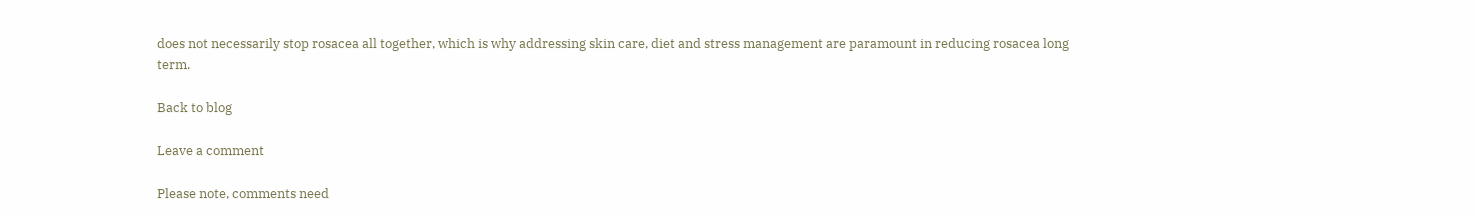does not necessarily stop rosacea all together, which is why addressing skin care, diet and stress management are paramount in reducing rosacea long term.

Back to blog

Leave a comment

Please note, comments need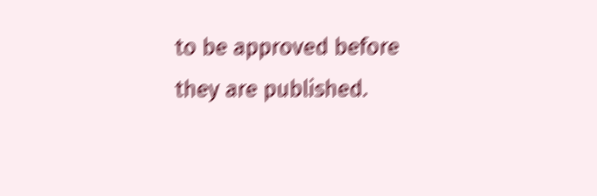to be approved before they are published.